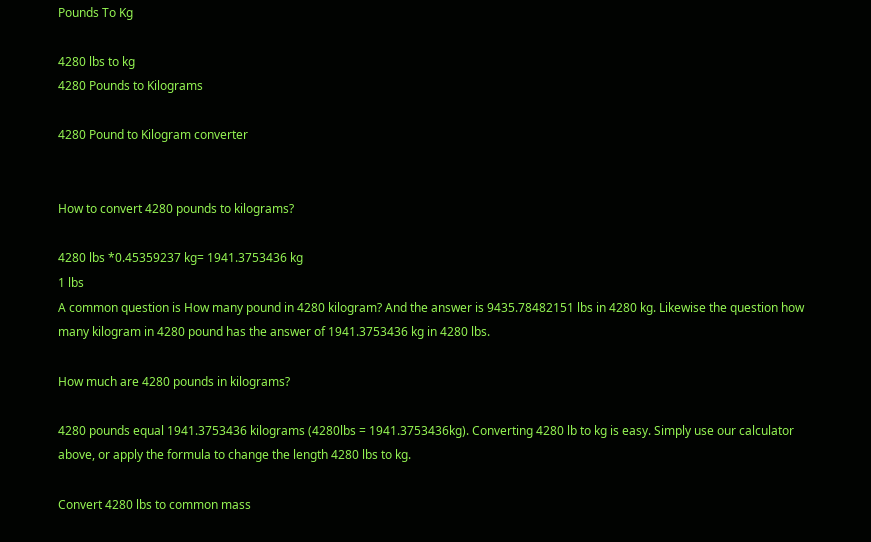Pounds To Kg

4280 lbs to kg
4280 Pounds to Kilograms

4280 Pound to Kilogram converter


How to convert 4280 pounds to kilograms?

4280 lbs *0.45359237 kg= 1941.3753436 kg
1 lbs
A common question is How many pound in 4280 kilogram? And the answer is 9435.78482151 lbs in 4280 kg. Likewise the question how many kilogram in 4280 pound has the answer of 1941.3753436 kg in 4280 lbs.

How much are 4280 pounds in kilograms?

4280 pounds equal 1941.3753436 kilograms (4280lbs = 1941.3753436kg). Converting 4280 lb to kg is easy. Simply use our calculator above, or apply the formula to change the length 4280 lbs to kg.

Convert 4280 lbs to common mass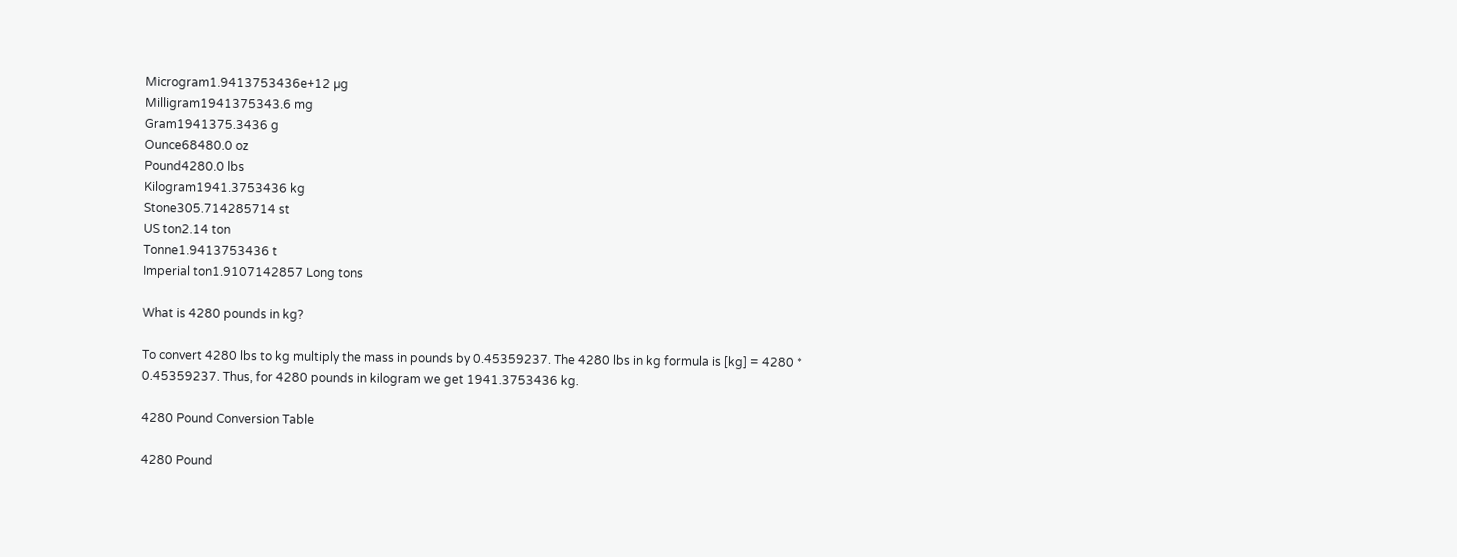Microgram1.9413753436e+12 µg
Milligram1941375343.6 mg
Gram1941375.3436 g
Ounce68480.0 oz
Pound4280.0 lbs
Kilogram1941.3753436 kg
Stone305.714285714 st
US ton2.14 ton
Tonne1.9413753436 t
Imperial ton1.9107142857 Long tons

What is 4280 pounds in kg?

To convert 4280 lbs to kg multiply the mass in pounds by 0.45359237. The 4280 lbs in kg formula is [kg] = 4280 * 0.45359237. Thus, for 4280 pounds in kilogram we get 1941.3753436 kg.

4280 Pound Conversion Table

4280 Pound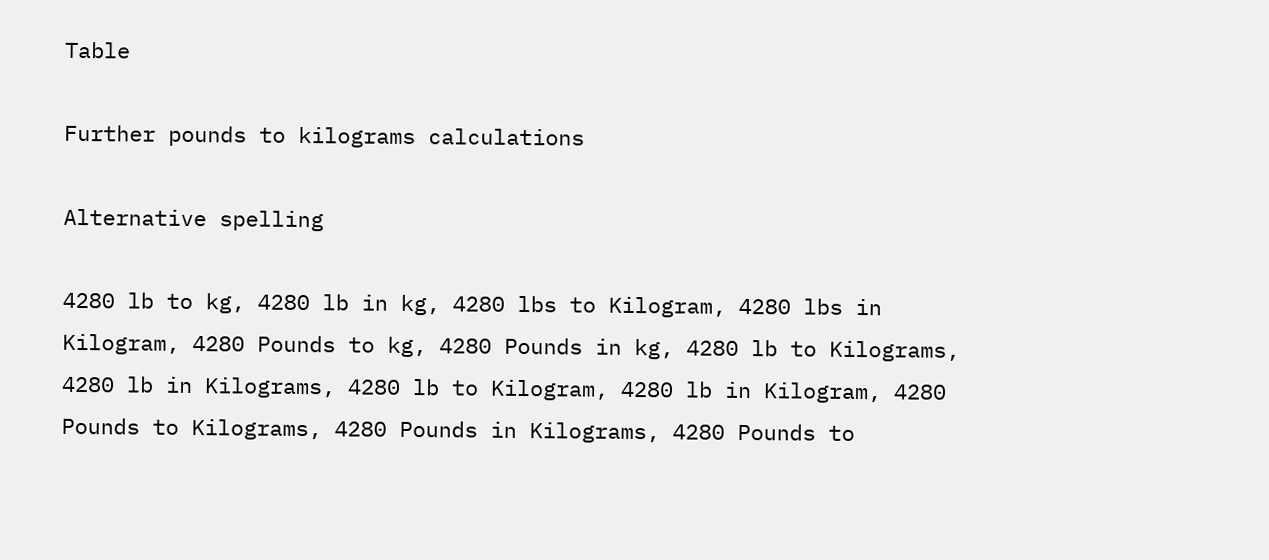Table

Further pounds to kilograms calculations

Alternative spelling

4280 lb to kg, 4280 lb in kg, 4280 lbs to Kilogram, 4280 lbs in Kilogram, 4280 Pounds to kg, 4280 Pounds in kg, 4280 lb to Kilograms, 4280 lb in Kilograms, 4280 lb to Kilogram, 4280 lb in Kilogram, 4280 Pounds to Kilograms, 4280 Pounds in Kilograms, 4280 Pounds to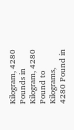Kilogram, 4280 Pounds in Kilogram, 4280 Pound to Kilograms, 4280 Pound in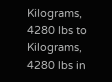Kilograms, 4280 lbs to Kilograms, 4280 lbs in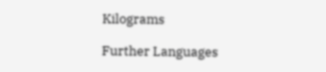Kilograms

Further Languages